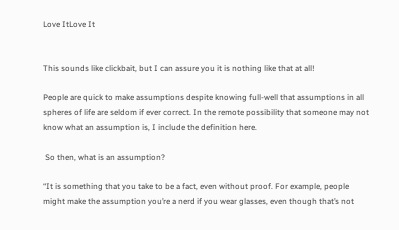Love ItLove It


This sounds like clickbait, but I can assure you it is nothing like that at all!

People are quick to make assumptions despite knowing full-well that assumptions in all spheres of life are seldom if ever correct. In the remote possibility that someone may not know what an assumption is, I include the definition here.

 So then, what is an assumption?

“It is something that you take to be a fact, even without proof. For example, people might make the assumption you’re a nerd if you wear glasses, even though that’s not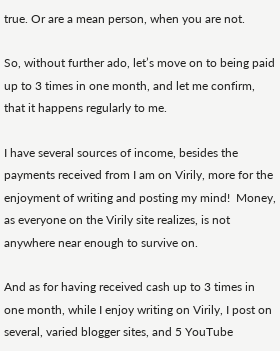true. Or are a mean person, when you are not.

So, without further ado, let’s move on to being paid up to 3 times in one month, and let me confirm, that it happens regularly to me.

I have several sources of income, besides the payments received from I am on Virily, more for the enjoyment of writing and posting my mind!  Money, as everyone on the Virily site realizes, is not anywhere near enough to survive on.

And as for having received cash up to 3 times in one month, while I enjoy writing on Virily, I post on several, varied blogger sites, and 5 YouTube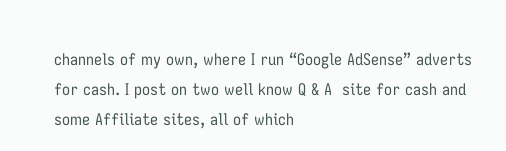channels of my own, where I run “Google AdSense” adverts for cash. I post on two well know Q & A  site for cash and some Affiliate sites, all of which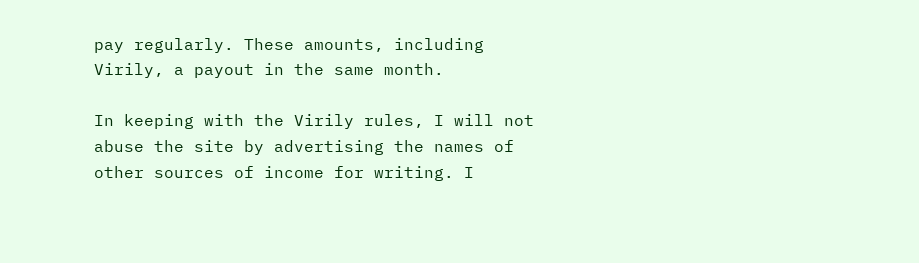pay regularly. These amounts, including Virily, a payout in the same month.

In keeping with the Virily rules, I will not abuse the site by advertising the names of other sources of income for writing. I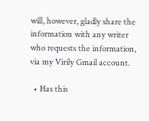will, however, gladly share the information with any writer who requests the information, via my Virily Gmail account.

  • Has this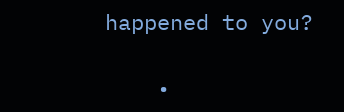happened to you?

    •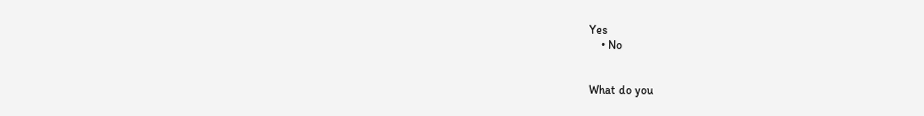Yes
    • No


What do you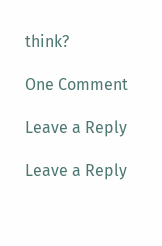think?

One Comment

Leave a Reply

Leave a Reply